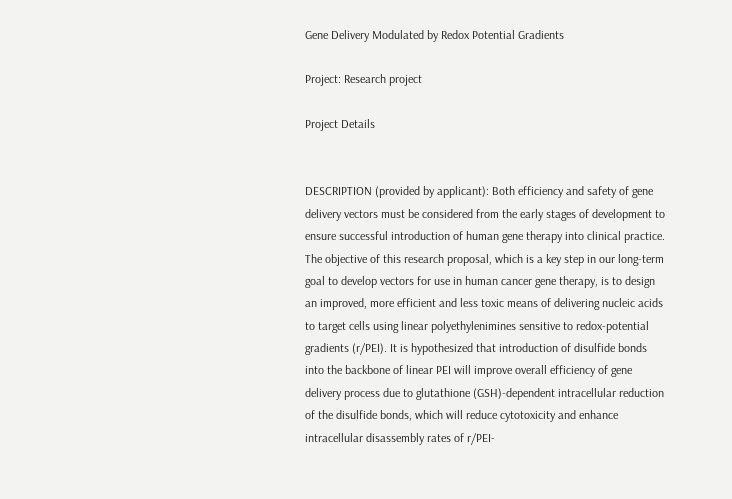Gene Delivery Modulated by Redox Potential Gradients

Project: Research project

Project Details


DESCRIPTION (provided by applicant): Both efficiency and safety of gene delivery vectors must be considered from the early stages of development to ensure successful introduction of human gene therapy into clinical practice. The objective of this research proposal, which is a key step in our long-term goal to develop vectors for use in human cancer gene therapy, is to design an improved, more efficient and less toxic means of delivering nucleic acids to target cells using linear polyethylenimines sensitive to redox-potential gradients (r/PEI). It is hypothesized that introduction of disulfide bonds into the backbone of linear PEI will improve overall efficiency of gene delivery process due to glutathione (GSH)-dependent intracellular reduction of the disulfide bonds, which will reduce cytotoxicity and enhance intracellular disassembly rates of r/PEI-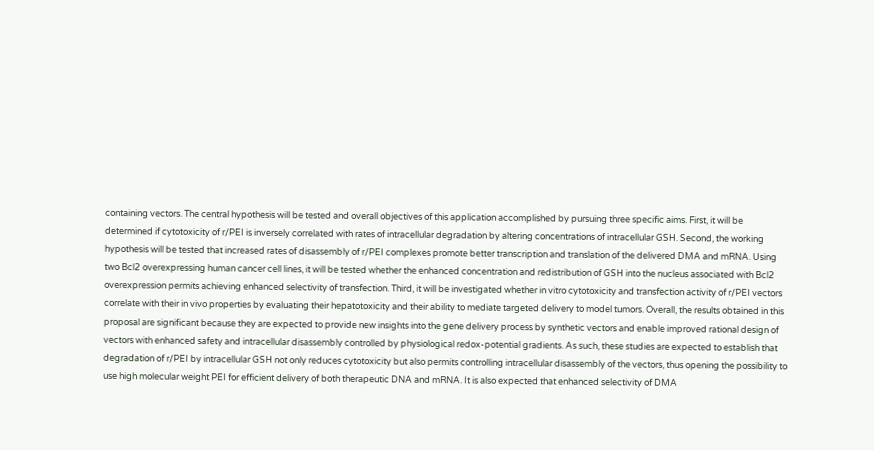containing vectors. The central hypothesis will be tested and overall objectives of this application accomplished by pursuing three specific aims. First, it will be determined if cytotoxicity of r/PEI is inversely correlated with rates of intracellular degradation by altering concentrations of intracellular GSH. Second, the working hypothesis will be tested that increased rates of disassembly of r/PEI complexes promote better transcription and translation of the delivered DMA and mRNA. Using two Bcl2 overexpressing human cancer cell lines, it will be tested whether the enhanced concentration and redistribution of GSH into the nucleus associated with Bcl2 overexpression permits achieving enhanced selectivity of transfection. Third, it will be investigated whether in vitro cytotoxicity and transfection activity of r/PEI vectors correlate with their in vivo properties by evaluating their hepatotoxicity and their ability to mediate targeted delivery to model tumors. Overall, the results obtained in this proposal are significant because they are expected to provide new insights into the gene delivery process by synthetic vectors and enable improved rational design of vectors with enhanced safety and intracellular disassembly controlled by physiological redox-potential gradients. As such, these studies are expected to establish that degradation of r/PEI by intracellular GSH not only reduces cytotoxicity but also permits controlling intracellular disassembly of the vectors, thus opening the possibility to use high molecular weight PEI for efficient delivery of both therapeutic DNA and mRNA. It is also expected that enhanced selectivity of DMA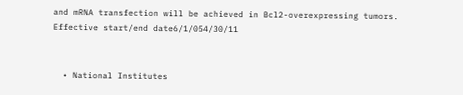and mRNA transfection will be achieved in Bcl2-overexpressing tumors.
Effective start/end date6/1/054/30/11


  • National Institutes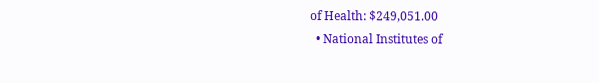of Health: $249,051.00
  • National Institutes of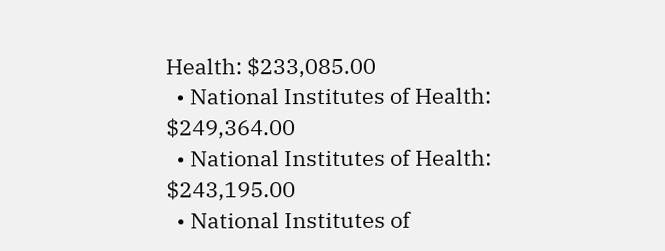Health: $233,085.00
  • National Institutes of Health: $249,364.00
  • National Institutes of Health: $243,195.00
  • National Institutes of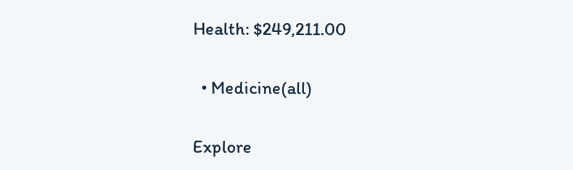Health: $249,211.00


  • Medicine(all)


Explore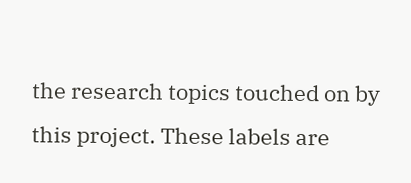the research topics touched on by this project. These labels are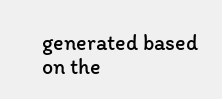generated based on the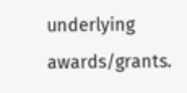underlying awards/grants.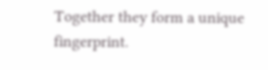Together they form a unique fingerprint.